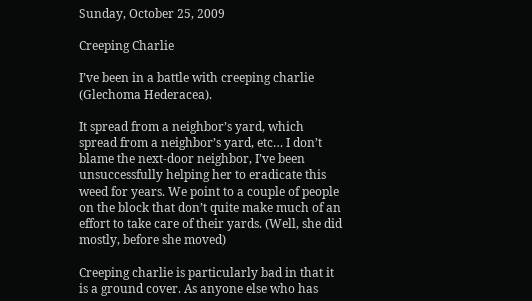Sunday, October 25, 2009

Creeping Charlie

I’ve been in a battle with creeping charlie (Glechoma Hederacea).

It spread from a neighbor’s yard, which spread from a neighbor’s yard, etc… I don’t blame the next-door neighbor, I’ve been unsuccessfully helping her to eradicate this weed for years. We point to a couple of people on the block that don’t quite make much of an effort to take care of their yards. (Well, she did mostly, before she moved)

Creeping charlie is particularly bad in that it is a ground cover. As anyone else who has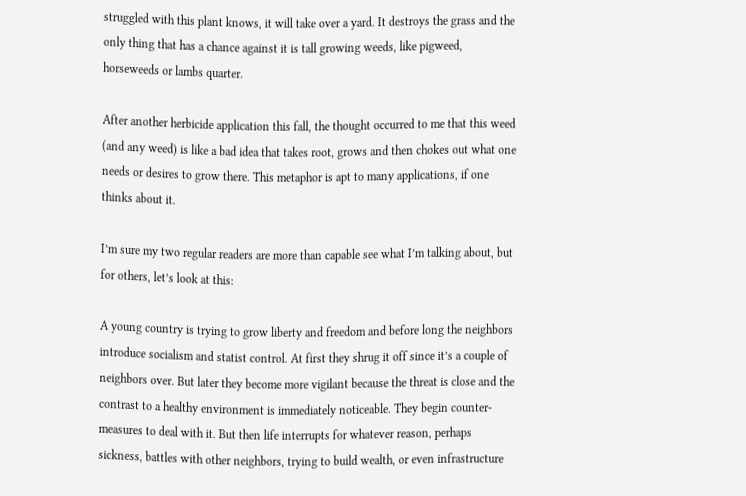struggled with this plant knows, it will take over a yard. It destroys the grass and the only thing that has a chance against it is tall growing weeds, like pigweed, horseweeds or lambs quarter.

After another herbicide application this fall, the thought occurred to me that this weed (and any weed) is like a bad idea that takes root, grows and then chokes out what one needs or desires to grow there. This metaphor is apt to many applications, if one thinks about it.

I’m sure my two regular readers are more than capable see what I’m talking about, but for others, let’s look at this:

A young country is trying to grow liberty and freedom and before long the neighbors introduce socialism and statist control. At first they shrug it off since it’s a couple of neighbors over. But later they become more vigilant because the threat is close and the contrast to a healthy environment is immediately noticeable. They begin counter-measures to deal with it. But then life interrupts for whatever reason, perhaps sickness, battles with other neighbors, trying to build wealth, or even infrastructure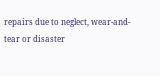repairs due to neglect, wear-and-tear or disaster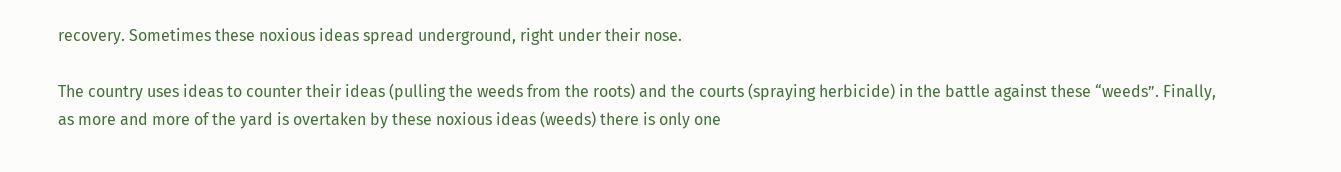recovery. Sometimes these noxious ideas spread underground, right under their nose.

The country uses ideas to counter their ideas (pulling the weeds from the roots) and the courts (spraying herbicide) in the battle against these “weeds”. Finally, as more and more of the yard is overtaken by these noxious ideas (weeds) there is only one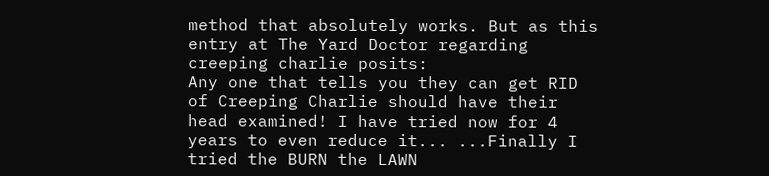method that absolutely works. But as this entry at The Yard Doctor regarding creeping charlie posits:
Any one that tells you they can get RID of Creeping Charlie should have their head examined! I have tried now for 4 years to even reduce it... ...Finally I tried the BURN the LAWN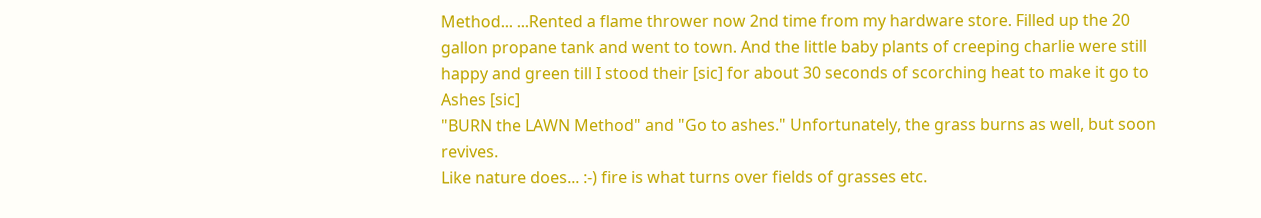Method... ...Rented a flame thrower now 2nd time from my hardware store. Filled up the 20 gallon propane tank and went to town. And the little baby plants of creeping charlie were still happy and green till I stood their [sic] for about 30 seconds of scorching heat to make it go to Ashes [sic]
"BURN the LAWN Method" and "Go to ashes." Unfortunately, the grass burns as well, but soon revives.
Like nature does... :-) fire is what turns over fields of grasses etc.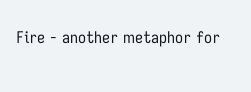Fire - another metaphor for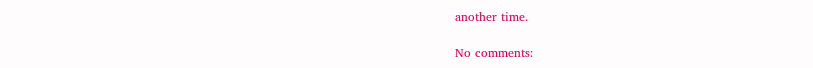another time.

No comments: